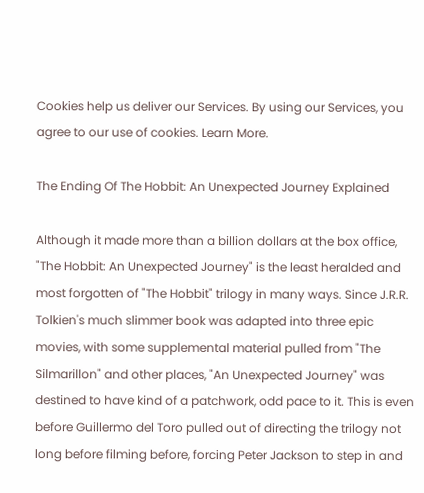Cookies help us deliver our Services. By using our Services, you agree to our use of cookies. Learn More.

The Ending Of The Hobbit: An Unexpected Journey Explained

Although it made more than a billion dollars at the box office, "The Hobbit: An Unexpected Journey" is the least heralded and most forgotten of "The Hobbit" trilogy in many ways. Since J.R.R. Tolkien's much slimmer book was adapted into three epic movies, with some supplemental material pulled from "The Silmarillon" and other places, "An Unexpected Journey" was destined to have kind of a patchwork, odd pace to it. This is even before Guillermo del Toro pulled out of directing the trilogy not long before filming before, forcing Peter Jackson to step in and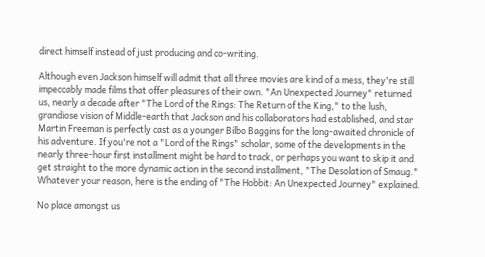direct himself instead of just producing and co-writing.

Although even Jackson himself will admit that all three movies are kind of a mess, they're still impeccably made films that offer pleasures of their own. "An Unexpected Journey" returned us, nearly a decade after "The Lord of the Rings: The Return of the King," to the lush, grandiose vision of Middle-earth that Jackson and his collaborators had established, and star Martin Freeman is perfectly cast as a younger Bilbo Baggins for the long-awaited chronicle of his adventure. If you're not a "Lord of the Rings" scholar, some of the developments in the nearly three-hour first installment might be hard to track, or perhaps you want to skip it and get straight to the more dynamic action in the second installment, "The Desolation of Smaug." Whatever your reason, here is the ending of "The Hobbit: An Unexpected Journey" explained.

No place amongst us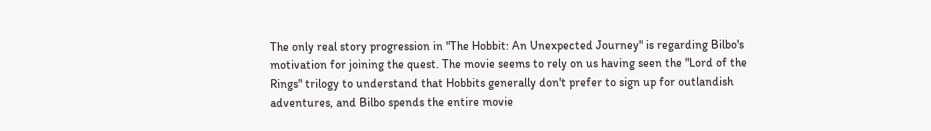The only real story progression in "The Hobbit: An Unexpected Journey" is regarding Bilbo's motivation for joining the quest. The movie seems to rely on us having seen the "Lord of the Rings" trilogy to understand that Hobbits generally don't prefer to sign up for outlandish adventures, and Bilbo spends the entire movie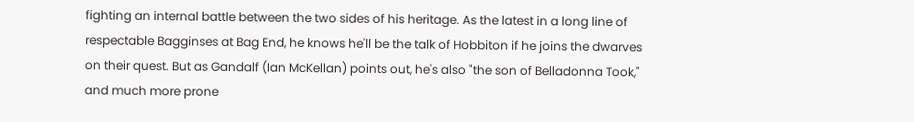fighting an internal battle between the two sides of his heritage. As the latest in a long line of respectable Bagginses at Bag End, he knows he'll be the talk of Hobbiton if he joins the dwarves on their quest. But as Gandalf (Ian McKellan) points out, he's also "the son of Belladonna Took," and much more prone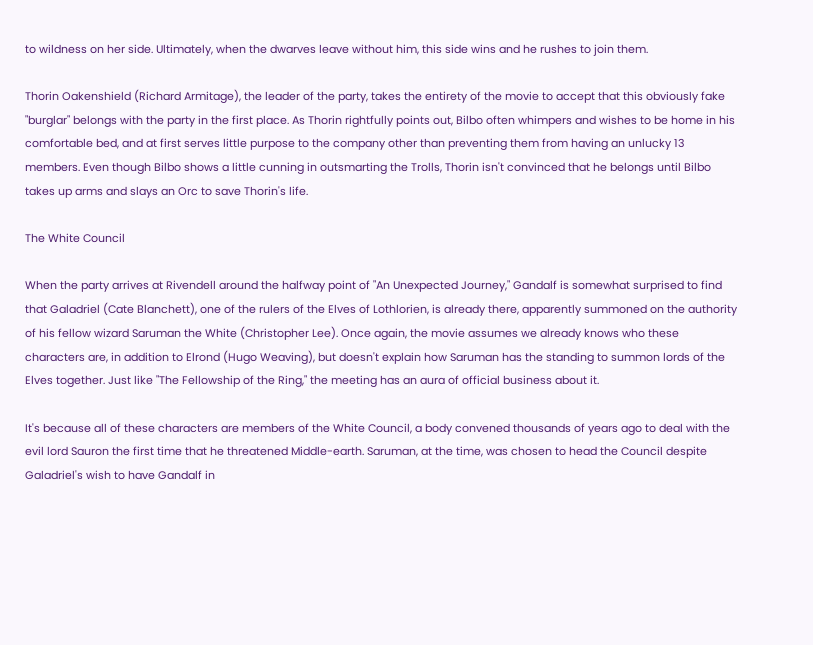to wildness on her side. Ultimately, when the dwarves leave without him, this side wins and he rushes to join them.

Thorin Oakenshield (Richard Armitage), the leader of the party, takes the entirety of the movie to accept that this obviously fake "burglar" belongs with the party in the first place. As Thorin rightfully points out, Bilbo often whimpers and wishes to be home in his comfortable bed, and at first serves little purpose to the company other than preventing them from having an unlucky 13 members. Even though Bilbo shows a little cunning in outsmarting the Trolls, Thorin isn't convinced that he belongs until Bilbo takes up arms and slays an Orc to save Thorin's life.

The White Council

When the party arrives at Rivendell around the halfway point of "An Unexpected Journey," Gandalf is somewhat surprised to find that Galadriel (Cate Blanchett), one of the rulers of the Elves of Lothlorien, is already there, apparently summoned on the authority of his fellow wizard Saruman the White (Christopher Lee). Once again, the movie assumes we already knows who these characters are, in addition to Elrond (Hugo Weaving), but doesn't explain how Saruman has the standing to summon lords of the Elves together. Just like "The Fellowship of the Ring," the meeting has an aura of official business about it.

It's because all of these characters are members of the White Council, a body convened thousands of years ago to deal with the evil lord Sauron the first time that he threatened Middle-earth. Saruman, at the time, was chosen to head the Council despite Galadriel's wish to have Gandalf in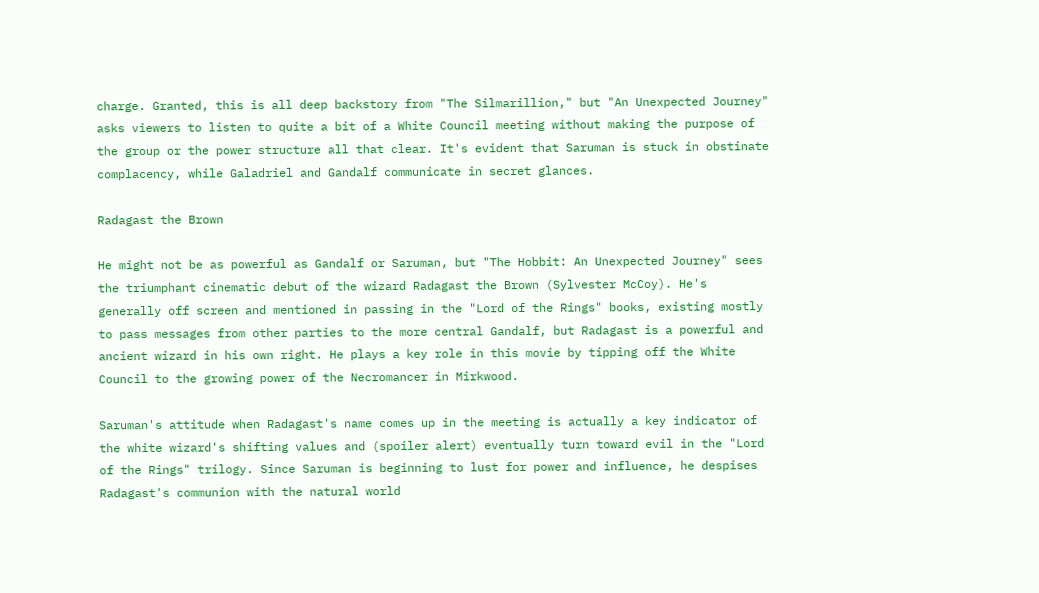charge. Granted, this is all deep backstory from "The Silmarillion," but "An Unexpected Journey" asks viewers to listen to quite a bit of a White Council meeting without making the purpose of the group or the power structure all that clear. It's evident that Saruman is stuck in obstinate complacency, while Galadriel and Gandalf communicate in secret glances.

Radagast the Brown

He might not be as powerful as Gandalf or Saruman, but "The Hobbit: An Unexpected Journey" sees the triumphant cinematic debut of the wizard Radagast the Brown (Sylvester McCoy). He's generally off screen and mentioned in passing in the "Lord of the Rings" books, existing mostly to pass messages from other parties to the more central Gandalf, but Radagast is a powerful and ancient wizard in his own right. He plays a key role in this movie by tipping off the White Council to the growing power of the Necromancer in Mirkwood.

Saruman's attitude when Radagast's name comes up in the meeting is actually a key indicator of the white wizard's shifting values and (spoiler alert) eventually turn toward evil in the "Lord of the Rings" trilogy. Since Saruman is beginning to lust for power and influence, he despises Radagast's communion with the natural world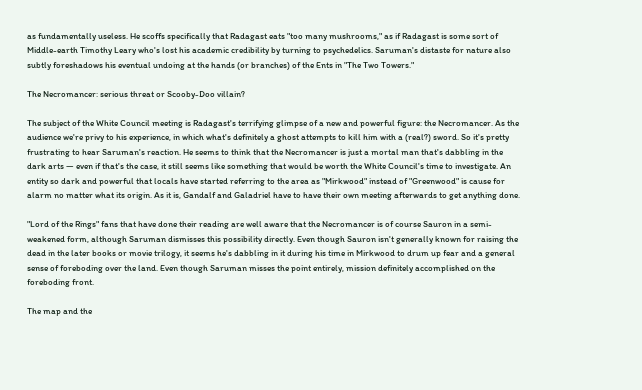as fundamentally useless. He scoffs specifically that Radagast eats "too many mushrooms," as if Radagast is some sort of Middle-earth Timothy Leary who's lost his academic credibility by turning to psychedelics. Saruman's distaste for nature also subtly foreshadows his eventual undoing at the hands (or branches) of the Ents in "The Two Towers."

The Necromancer: serious threat or Scooby-Doo villain?

The subject of the White Council meeting is Radagast's terrifying glimpse of a new and powerful figure: the Necromancer. As the audience we're privy to his experience, in which what's definitely a ghost attempts to kill him with a (real?) sword. So it's pretty frustrating to hear Saruman's reaction. He seems to think that the Necromancer is just a mortal man that's dabbling in the dark arts — even if that's the case, it still seems like something that would be worth the White Council's time to investigate. An entity so dark and powerful that locals have started referring to the area as "Mirkwood" instead of "Greenwood" is cause for alarm no matter what its origin. As it is, Gandalf and Galadriel have to have their own meeting afterwards to get anything done.

"Lord of the Rings" fans that have done their reading are well aware that the Necromancer is of course Sauron in a semi-weakened form, although Saruman dismisses this possibility directly. Even though Sauron isn't generally known for raising the dead in the later books or movie trilogy, it seems he's dabbling in it during his time in Mirkwood to drum up fear and a general sense of foreboding over the land. Even though Saruman misses the point entirely, mission definitely accomplished on the foreboding front.

The map and the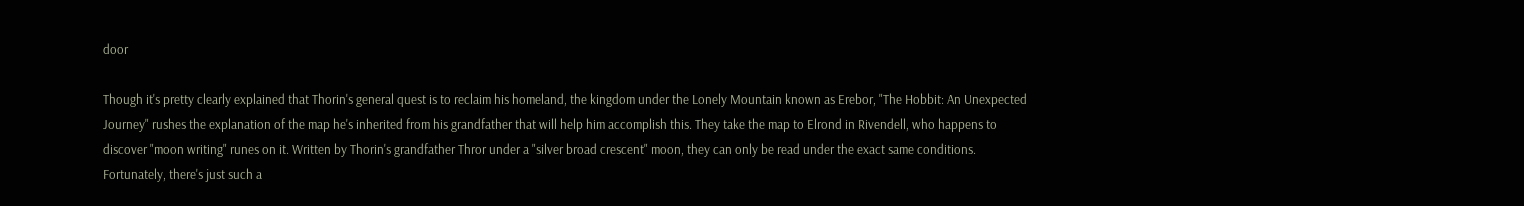door

Though it's pretty clearly explained that Thorin's general quest is to reclaim his homeland, the kingdom under the Lonely Mountain known as Erebor, "The Hobbit: An Unexpected Journey" rushes the explanation of the map he's inherited from his grandfather that will help him accomplish this. They take the map to Elrond in Rivendell, who happens to discover "moon writing" runes on it. Written by Thorin's grandfather Thror under a "silver broad crescent" moon, they can only be read under the exact same conditions. Fortunately, there's just such a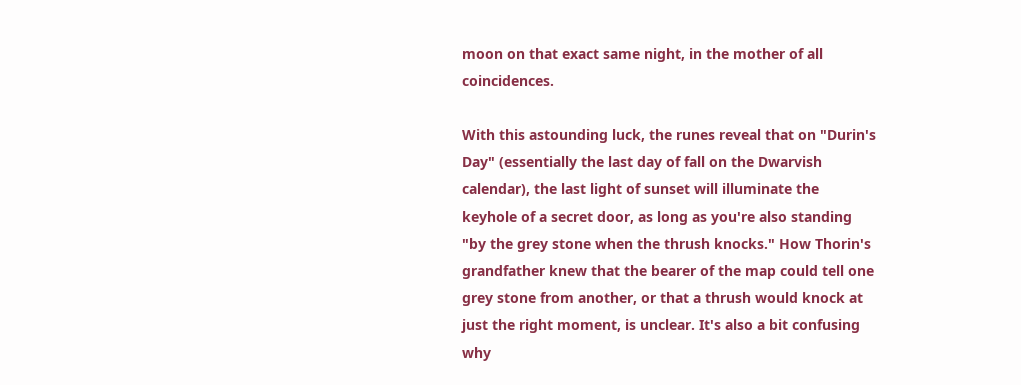moon on that exact same night, in the mother of all coincidences.

With this astounding luck, the runes reveal that on "Durin's Day" (essentially the last day of fall on the Dwarvish calendar), the last light of sunset will illuminate the keyhole of a secret door, as long as you're also standing "by the grey stone when the thrush knocks." How Thorin's grandfather knew that the bearer of the map could tell one grey stone from another, or that a thrush would knock at just the right moment, is unclear. It's also a bit confusing why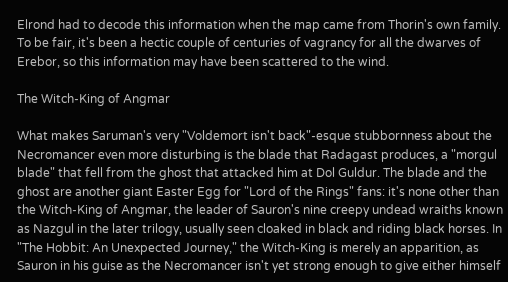Elrond had to decode this information when the map came from Thorin's own family. To be fair, it's been a hectic couple of centuries of vagrancy for all the dwarves of Erebor, so this information may have been scattered to the wind.

The Witch-King of Angmar

What makes Saruman's very "Voldemort isn't back"-esque stubbornness about the Necromancer even more disturbing is the blade that Radagast produces, a "morgul blade" that fell from the ghost that attacked him at Dol Guldur. The blade and the ghost are another giant Easter Egg for "Lord of the Rings" fans: it's none other than the Witch-King of Angmar, the leader of Sauron's nine creepy undead wraiths known as Nazgul in the later trilogy, usually seen cloaked in black and riding black horses. In "The Hobbit: An Unexpected Journey," the Witch-King is merely an apparition, as Sauron in his guise as the Necromancer isn't yet strong enough to give either himself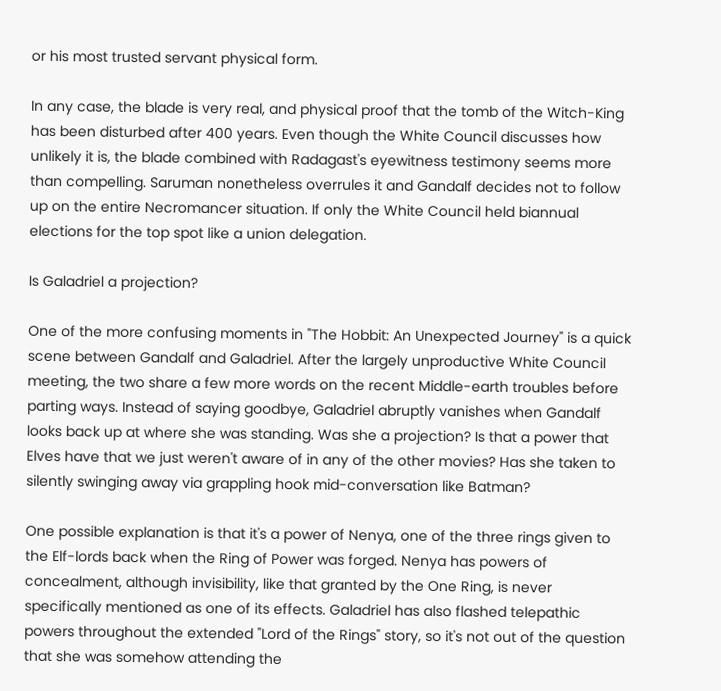or his most trusted servant physical form.

In any case, the blade is very real, and physical proof that the tomb of the Witch-King has been disturbed after 400 years. Even though the White Council discusses how unlikely it is, the blade combined with Radagast's eyewitness testimony seems more than compelling. Saruman nonetheless overrules it and Gandalf decides not to follow up on the entire Necromancer situation. If only the White Council held biannual elections for the top spot like a union delegation.

Is Galadriel a projection?

One of the more confusing moments in "The Hobbit: An Unexpected Journey" is a quick scene between Gandalf and Galadriel. After the largely unproductive White Council meeting, the two share a few more words on the recent Middle-earth troubles before parting ways. Instead of saying goodbye, Galadriel abruptly vanishes when Gandalf looks back up at where she was standing. Was she a projection? Is that a power that Elves have that we just weren't aware of in any of the other movies? Has she taken to silently swinging away via grappling hook mid-conversation like Batman?

One possible explanation is that it's a power of Nenya, one of the three rings given to the Elf-lords back when the Ring of Power was forged. Nenya has powers of concealment, although invisibility, like that granted by the One Ring, is never specifically mentioned as one of its effects. Galadriel has also flashed telepathic powers throughout the extended "Lord of the Rings" story, so it's not out of the question that she was somehow attending the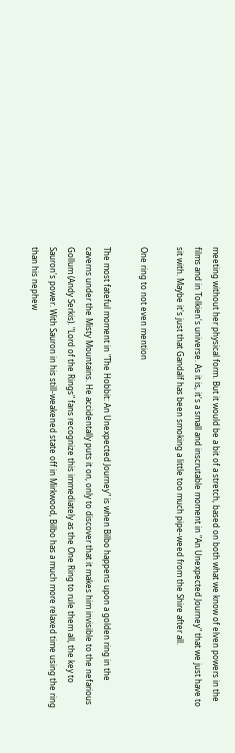meeting without her physical form. But it would be a bit of a stretch, based on both what we know of elven powers in the films and in Tolkien's universe. As it is, it's a small and inscrutable moment in "An Unexpected Journey" that we just have to sit with. Maybe it's just that Gandalf has been smoking a little too much pipe-weed from the Shire after all.

One ring to not even mention

The most fateful moment in "The Hobbit: An Unexpected Journey" is when Bilbo happens upon a golden ring in the caverns under the Misty Mountains. He accidentally puts it on, only to discover that it makes him invisible to the nefarious Gollum (Andy Serkis). "Lord of the Rings" fans recognize this immediately as the One Ring to rule them all, the key to Sauron's power. With Sauron in his still-weakened state off in Mirkwood, Bilbo has a much more relaxed time using the ring than his nephew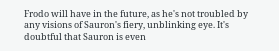Frodo will have in the future, as he's not troubled by any visions of Sauron's fiery, unblinking eye. It's doubtful that Sauron is even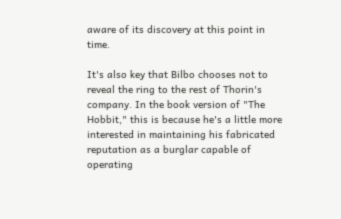aware of its discovery at this point in time.

It's also key that Bilbo chooses not to reveal the ring to the rest of Thorin's company. In the book version of "The Hobbit," this is because he's a little more interested in maintaining his fabricated reputation as a burglar capable of operating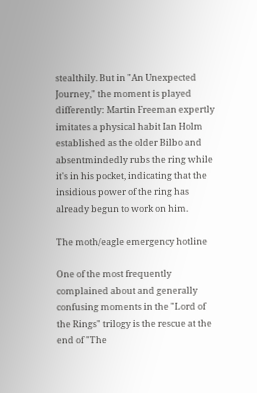stealthily. But in "An Unexpected Journey," the moment is played differently: Martin Freeman expertly imitates a physical habit Ian Holm established as the older Bilbo and absentmindedly rubs the ring while it's in his pocket, indicating that the insidious power of the ring has already begun to work on him.

The moth/eagle emergency hotline

One of the most frequently complained about and generally confusing moments in the "Lord of the Rings" trilogy is the rescue at the end of "The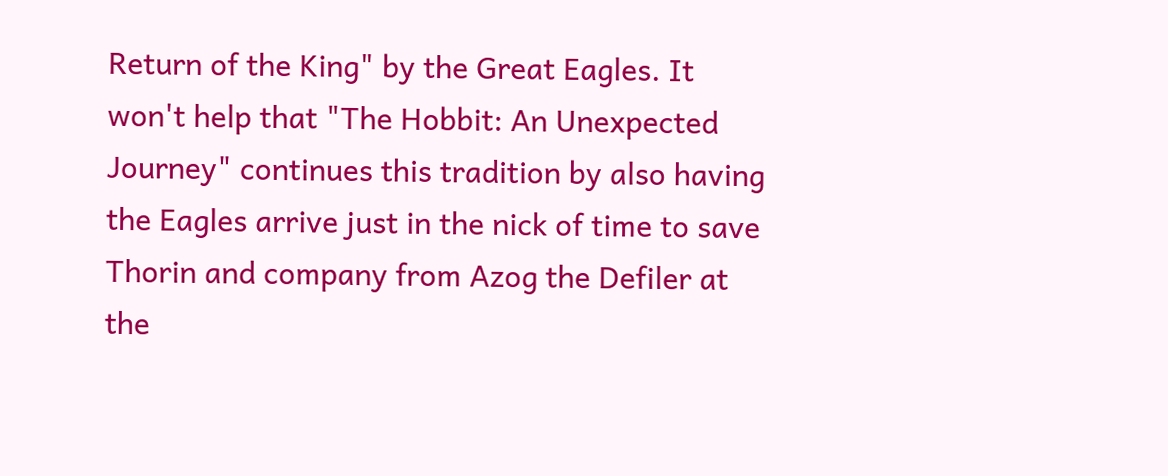Return of the King" by the Great Eagles. It won't help that "The Hobbit: An Unexpected Journey" continues this tradition by also having the Eagles arrive just in the nick of time to save Thorin and company from Azog the Defiler at the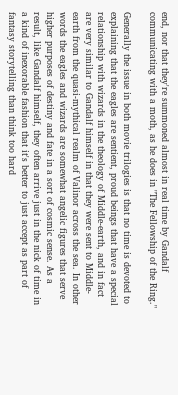end, nor that they're summoned almost in real time by Gandalf communicating with a moth, as he does in "The Fellowship of the Ring."

Generally the issue in both movie trilogies is that no time is devoted to explaining that the eagles are sentient, proud beings that have a special relationship with wizards in the theology of Middle-earth, and in fact are very similar to Gandalf himself in that they were sent to Middle-earth from the quasi-mythical realm of Valinor across the sea. In other words the eagles and wizards are somewhat angelic figures that serve higher purposes of destiny and fate in a sort of cosmic sense. As a result, like Gandalf himself, they often arrive just in the nick of time in a kind of inexorable fashion that it's better to just accept as part of fantasy storytelling than think too hard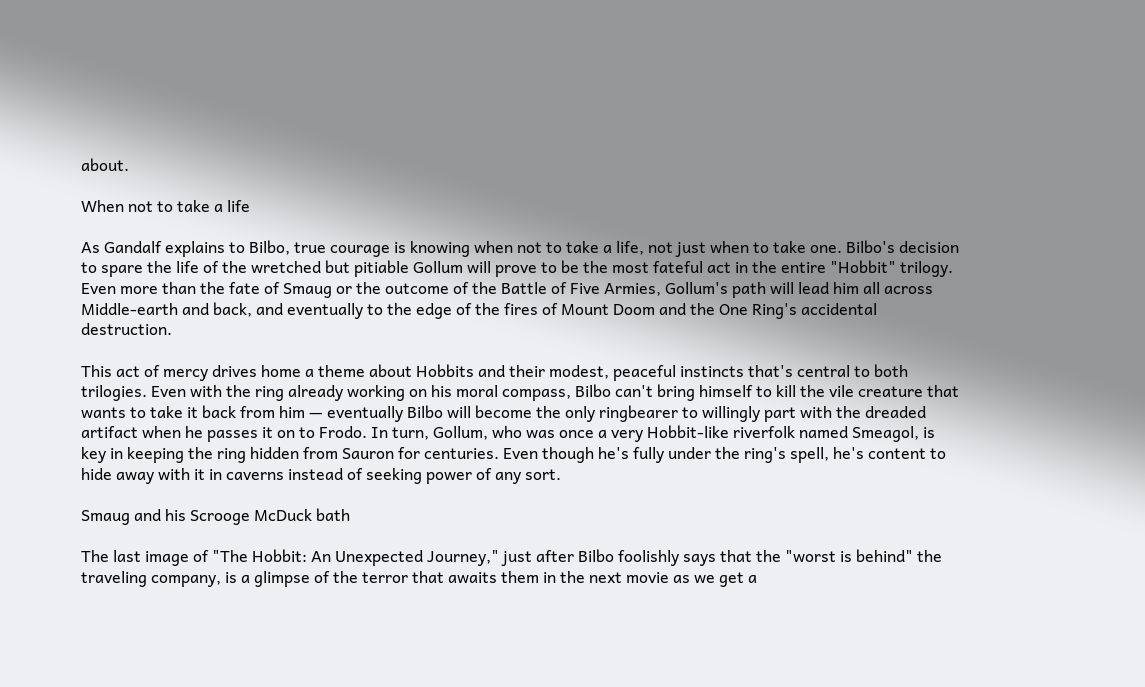about.

When not to take a life

As Gandalf explains to Bilbo, true courage is knowing when not to take a life, not just when to take one. Bilbo's decision to spare the life of the wretched but pitiable Gollum will prove to be the most fateful act in the entire "Hobbit" trilogy. Even more than the fate of Smaug or the outcome of the Battle of Five Armies, Gollum's path will lead him all across Middle-earth and back, and eventually to the edge of the fires of Mount Doom and the One Ring's accidental destruction.

This act of mercy drives home a theme about Hobbits and their modest, peaceful instincts that's central to both trilogies. Even with the ring already working on his moral compass, Bilbo can't bring himself to kill the vile creature that wants to take it back from him — eventually Bilbo will become the only ringbearer to willingly part with the dreaded artifact when he passes it on to Frodo. In turn, Gollum, who was once a very Hobbit-like riverfolk named Smeagol, is key in keeping the ring hidden from Sauron for centuries. Even though he's fully under the ring's spell, he's content to hide away with it in caverns instead of seeking power of any sort.

Smaug and his Scrooge McDuck bath

The last image of "The Hobbit: An Unexpected Journey," just after Bilbo foolishly says that the "worst is behind" the traveling company, is a glimpse of the terror that awaits them in the next movie as we get a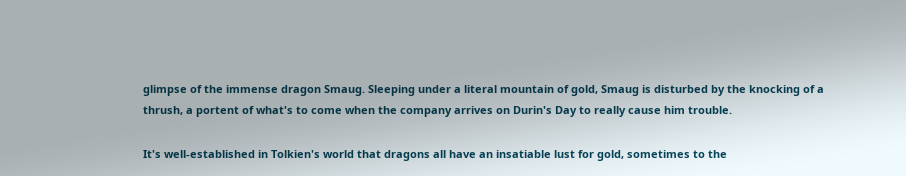glimpse of the immense dragon Smaug. Sleeping under a literal mountain of gold, Smaug is disturbed by the knocking of a thrush, a portent of what's to come when the company arrives on Durin's Day to really cause him trouble.

It's well-established in Tolkien's world that dragons all have an insatiable lust for gold, sometimes to the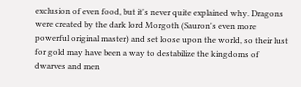exclusion of even food, but it's never quite explained why. Dragons were created by the dark lord Morgoth (Sauron's even more powerful original master) and set loose upon the world, so their lust for gold may have been a way to destabilize the kingdoms of dwarves and men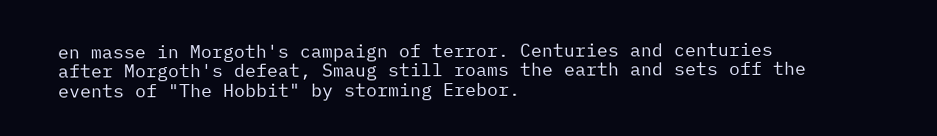en masse in Morgoth's campaign of terror. Centuries and centuries after Morgoth's defeat, Smaug still roams the earth and sets off the events of "The Hobbit" by storming Erebor.